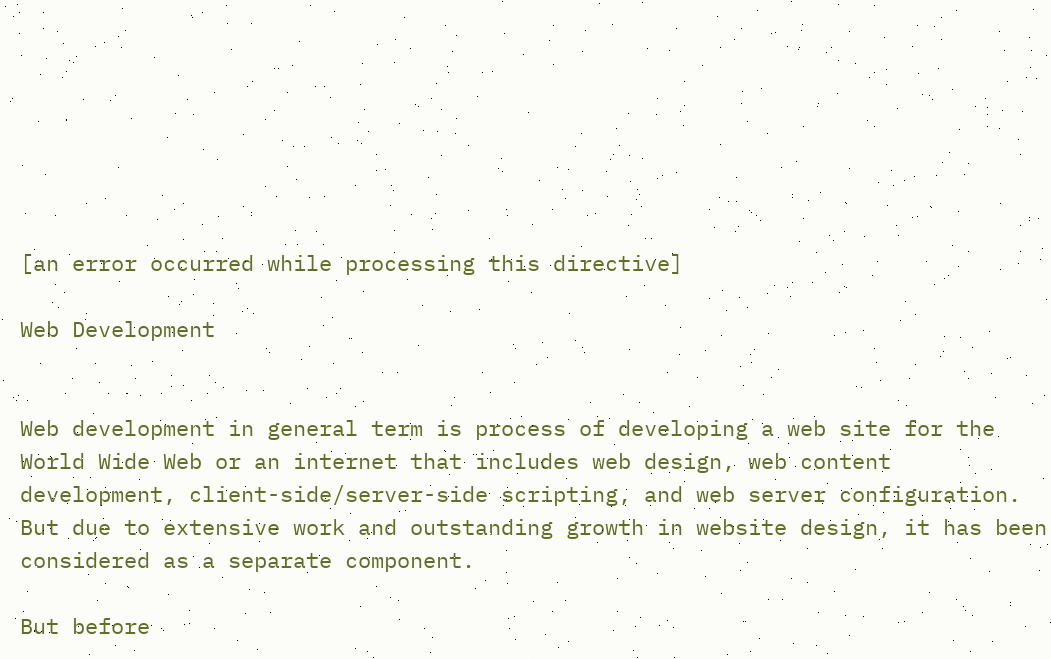[an error occurred while processing this directive]

Web Development


Web development in general term is process of developing a web site for the World Wide Web or an internet that includes web design, web content development, client-side/server-side scripting, and web server configuration. But due to extensive work and outstanding growth in website design, it has been considered as a separate component.

But before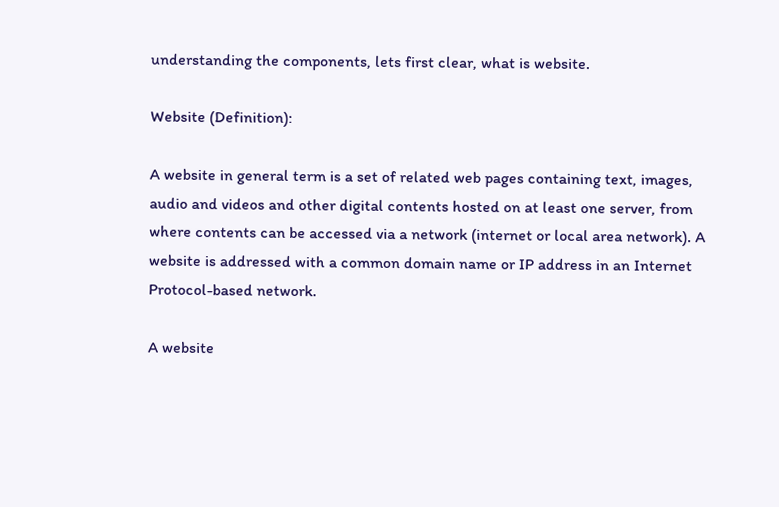understanding the components, lets first clear, what is website.

Website (Definition):

A website in general term is a set of related web pages containing text, images, audio and videos and other digital contents hosted on at least one server, from where contents can be accessed via a network (internet or local area network). A website is addressed with a common domain name or IP address in an Internet Protocol-based network.

A website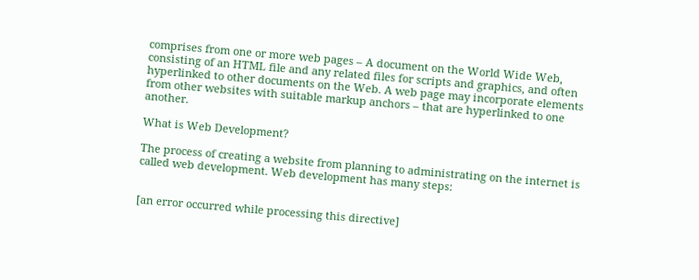comprises from one or more web pages – A document on the World Wide Web, consisting of an HTML file and any related files for scripts and graphics, and often hyperlinked to other documents on the Web. A web page may incorporate elements from other websites with suitable markup anchors – that are hyperlinked to one another.

What is Web Development?

The process of creating a website from planning to administrating on the internet is called web development. Web development has many steps:


[an error occurred while processing this directive]